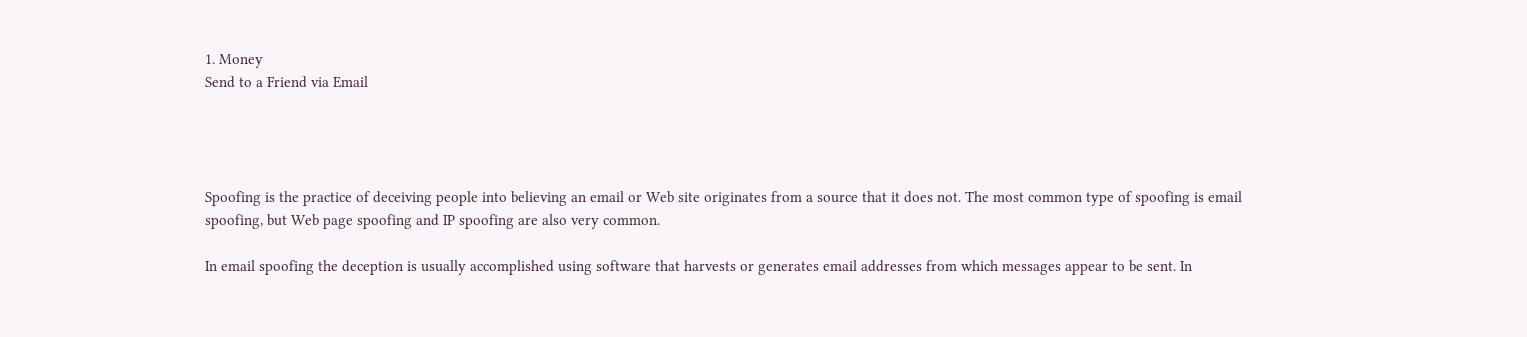1. Money
Send to a Friend via Email




Spoofing is the practice of deceiving people into believing an email or Web site originates from a source that it does not. The most common type of spoofing is email spoofing, but Web page spoofing and IP spoofing are also very common.

In email spoofing the deception is usually accomplished using software that harvests or generates email addresses from which messages appear to be sent. In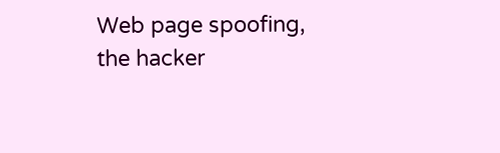Web page spoofing, the hacker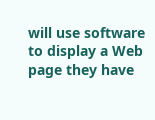will use software to display a Web page they have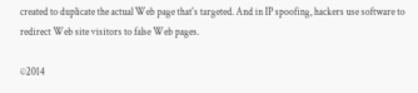created to duplicate the actual Web page that's targeted. And in IP spoofing, hackers use software to redirect Web site visitors to false Web pages.

©2014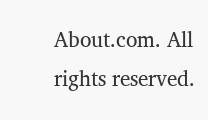About.com. All rights reserved.